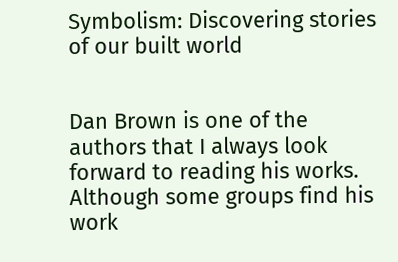Symbolism: Discovering stories of our built world


Dan Brown is one of the authors that I always look forward to reading his works. Although some groups find his work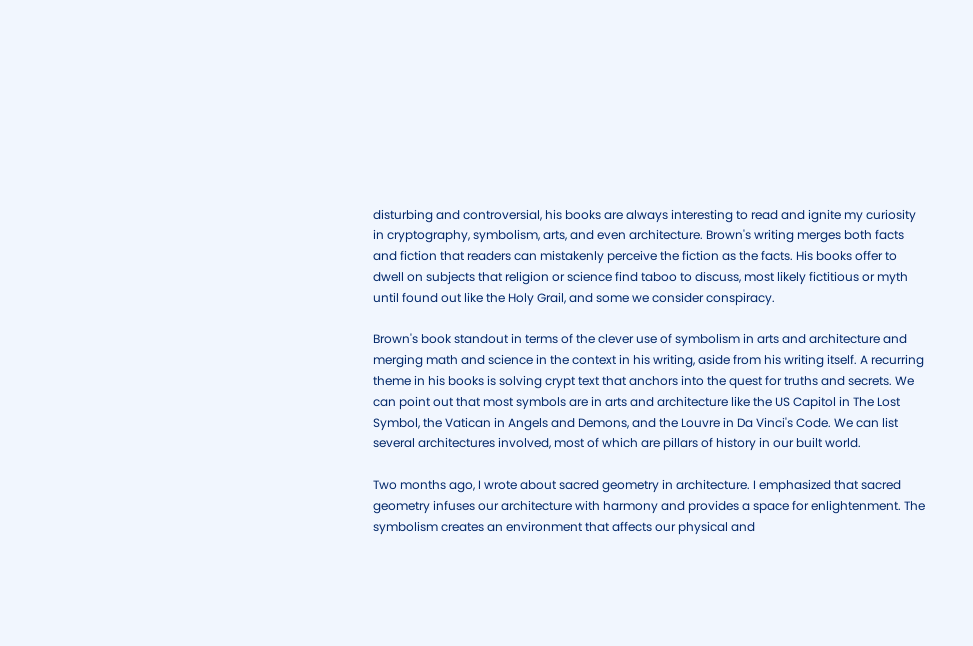disturbing and controversial, his books are always interesting to read and ignite my curiosity in cryptography, symbolism, arts, and even architecture. Brown's writing merges both facts and fiction that readers can mistakenly perceive the fiction as the facts. His books offer to dwell on subjects that religion or science find taboo to discuss, most likely fictitious or myth until found out like the Holy Grail, and some we consider conspiracy.

Brown's book standout in terms of the clever use of symbolism in arts and architecture and merging math and science in the context in his writing, aside from his writing itself. A recurring theme in his books is solving crypt text that anchors into the quest for truths and secrets. We can point out that most symbols are in arts and architecture like the US Capitol in The Lost Symbol, the Vatican in Angels and Demons, and the Louvre in Da Vinci's Code. We can list several architectures involved, most of which are pillars of history in our built world.

Two months ago, I wrote about sacred geometry in architecture. I emphasized that sacred geometry infuses our architecture with harmony and provides a space for enlightenment. The symbolism creates an environment that affects our physical and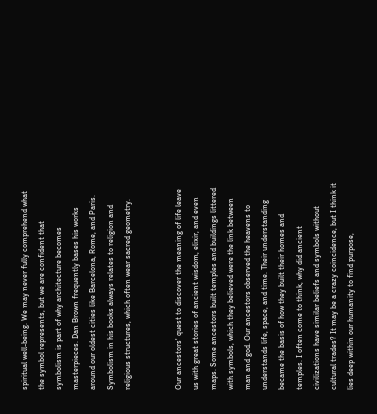spiritual well-being. We may never fully comprehend what the symbol represents, but we are confident that symbolism is part of why architecture becomes masterpieces. Dan Brown frequently bases his works around our oldest cities like Barcelona, Rome, and Paris. Symbolism in his books always relates to religion and religious structures, which often wear sacred geometry.


Our ancestors' quest to discover the meaning of life leave us with great stories of ancient wisdom, elixir, and even maps. Some ancestors built temples and buildings littered with symbols, which they believed were the link between man and god. Our ancestors observed the heavens to understands life, space, and time. Their understanding became the basis of how they built their homes and temples. I often come to think, why did ancient civilizations have similar beliefs and symbols without cultural trades? It may be a crazy coincidence, but I think it lies deep within our humanity to find purpose,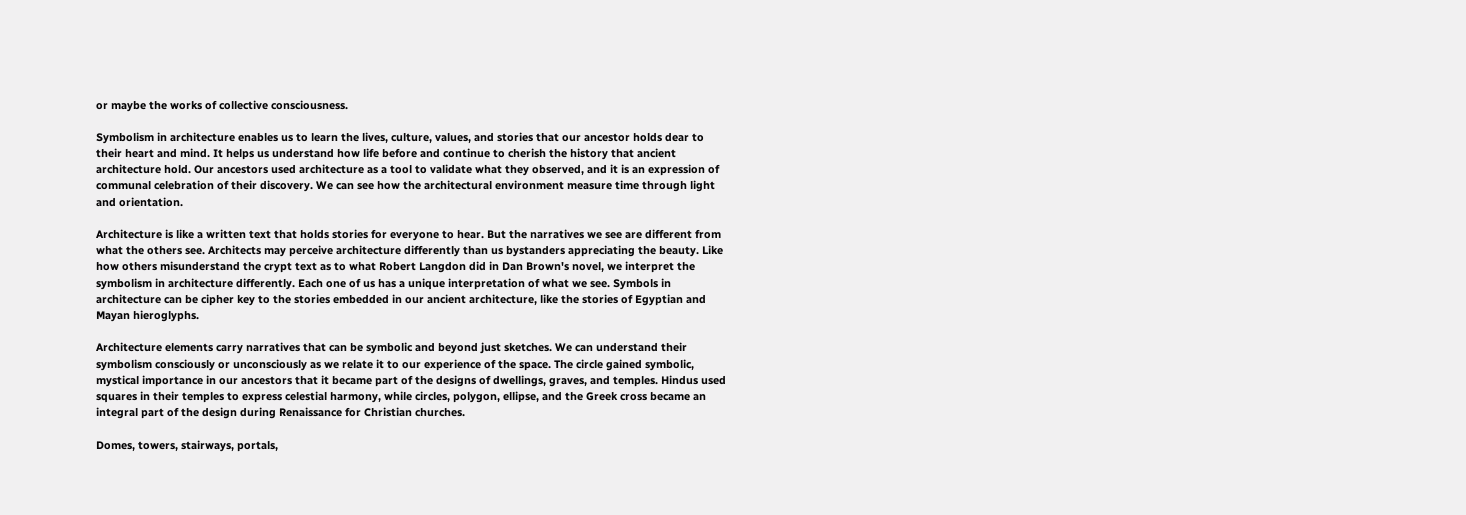or maybe the works of collective consciousness.

Symbolism in architecture enables us to learn the lives, culture, values, and stories that our ancestor holds dear to their heart and mind. It helps us understand how life before and continue to cherish the history that ancient architecture hold. Our ancestors used architecture as a tool to validate what they observed, and it is an expression of communal celebration of their discovery. We can see how the architectural environment measure time through light and orientation.

Architecture is like a written text that holds stories for everyone to hear. But the narratives we see are different from what the others see. Architects may perceive architecture differently than us bystanders appreciating the beauty. Like how others misunderstand the crypt text as to what Robert Langdon did in Dan Brown's novel, we interpret the symbolism in architecture differently. Each one of us has a unique interpretation of what we see. Symbols in architecture can be cipher key to the stories embedded in our ancient architecture, like the stories of Egyptian and Mayan hieroglyphs.

Architecture elements carry narratives that can be symbolic and beyond just sketches. We can understand their symbolism consciously or unconsciously as we relate it to our experience of the space. The circle gained symbolic, mystical importance in our ancestors that it became part of the designs of dwellings, graves, and temples. Hindus used squares in their temples to express celestial harmony, while circles, polygon, ellipse, and the Greek cross became an integral part of the design during Renaissance for Christian churches.

Domes, towers, stairways, portals,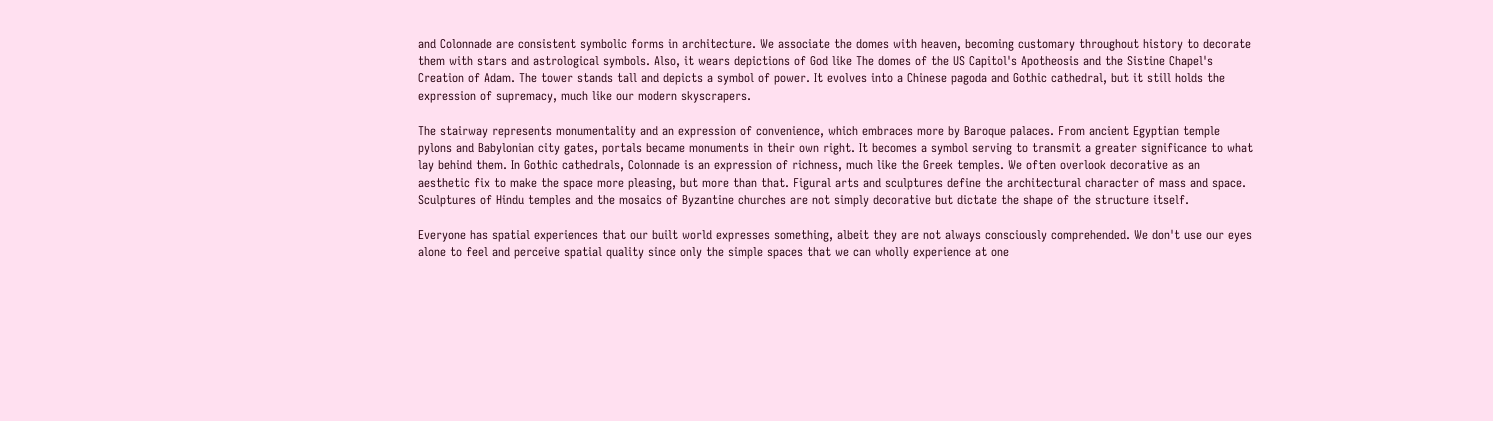and Colonnade are consistent symbolic forms in architecture. We associate the domes with heaven, becoming customary throughout history to decorate them with stars and astrological symbols. Also, it wears depictions of God like The domes of the US Capitol's Apotheosis and the Sistine Chapel's Creation of Adam. The tower stands tall and depicts a symbol of power. It evolves into a Chinese pagoda and Gothic cathedral, but it still holds the expression of supremacy, much like our modern skyscrapers.

The stairway represents monumentality and an expression of convenience, which embraces more by Baroque palaces. From ancient Egyptian temple pylons and Babylonian city gates, portals became monuments in their own right. It becomes a symbol serving to transmit a greater significance to what lay behind them. In Gothic cathedrals, Colonnade is an expression of richness, much like the Greek temples. We often overlook decorative as an aesthetic fix to make the space more pleasing, but more than that. Figural arts and sculptures define the architectural character of mass and space. Sculptures of Hindu temples and the mosaics of Byzantine churches are not simply decorative but dictate the shape of the structure itself.

Everyone has spatial experiences that our built world expresses something, albeit they are not always consciously comprehended. We don't use our eyes alone to feel and perceive spatial quality since only the simple spaces that we can wholly experience at one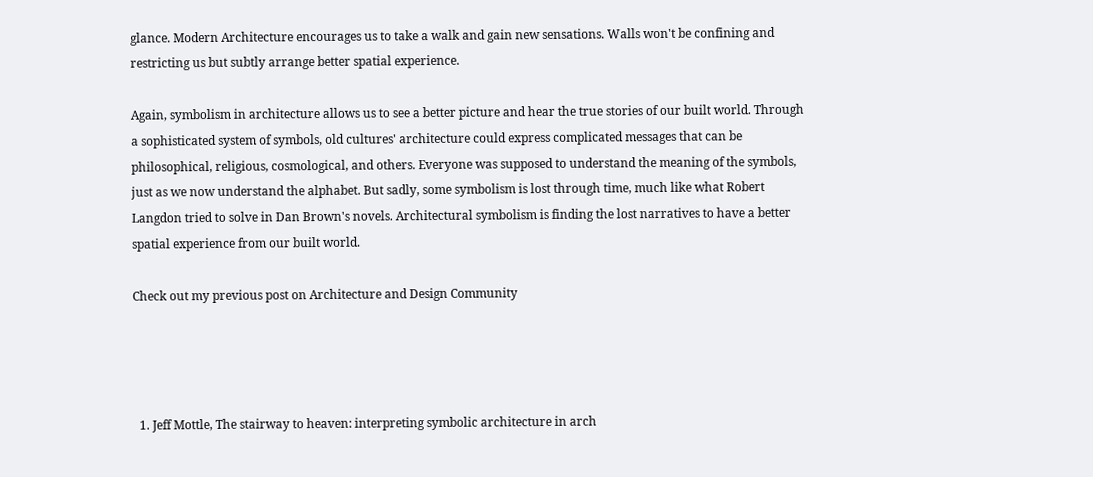glance. Modern Architecture encourages us to take a walk and gain new sensations. Walls won't be confining and restricting us but subtly arrange better spatial experience.

Again, symbolism in architecture allows us to see a better picture and hear the true stories of our built world. Through a sophisticated system of symbols, old cultures' architecture could express complicated messages that can be philosophical, religious, cosmological, and others. Everyone was supposed to understand the meaning of the symbols, just as we now understand the alphabet. But sadly, some symbolism is lost through time, much like what Robert Langdon tried to solve in Dan Brown's novels. Architectural symbolism is finding the lost narratives to have a better spatial experience from our built world.

Check out my previous post on Architecture and Design Community




  1. Jeff Mottle, The stairway to heaven: interpreting symbolic architecture in arch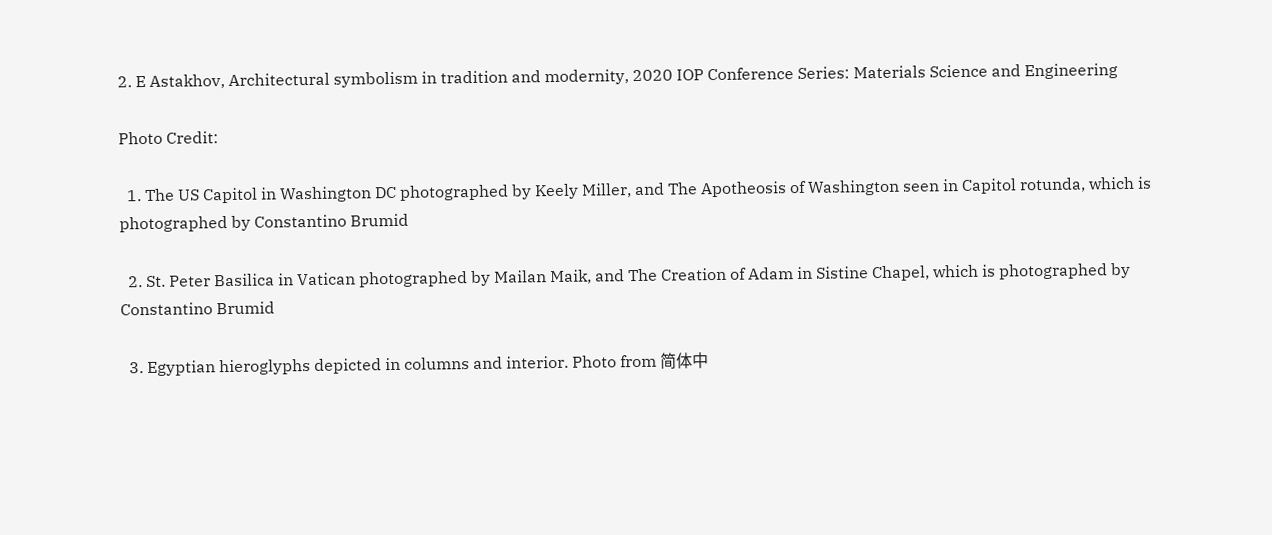2. E Astakhov, Architectural symbolism in tradition and modernity, 2020 IOP Conference Series: Materials Science and Engineering

Photo Credit:

  1. The US Capitol in Washington DC photographed by Keely Miller, and The Apotheosis of Washington seen in Capitol rotunda, which is photographed by Constantino Brumid

  2. St. Peter Basilica in Vatican photographed by Mailan Maik, and The Creation of Adam in Sistine Chapel, which is photographed by Constantino Brumid

  3. Egyptian hieroglyphs depicted in columns and interior. Photo from 简体中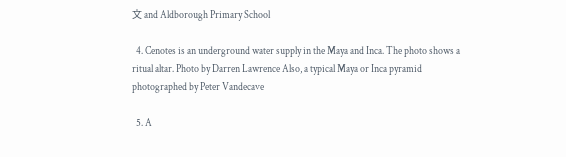文 and Aldborough Primary School

  4. Cenotes is an underground water supply in the Maya and Inca. The photo shows a ritual altar. Photo by Darren Lawrence Also, a typical Maya or Inca pyramid photographed by Peter Vandecave

  5. A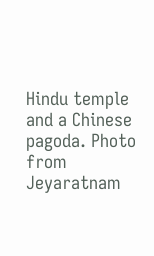Hindu temple and a Chinese pagoda. Photo from Jeyaratnam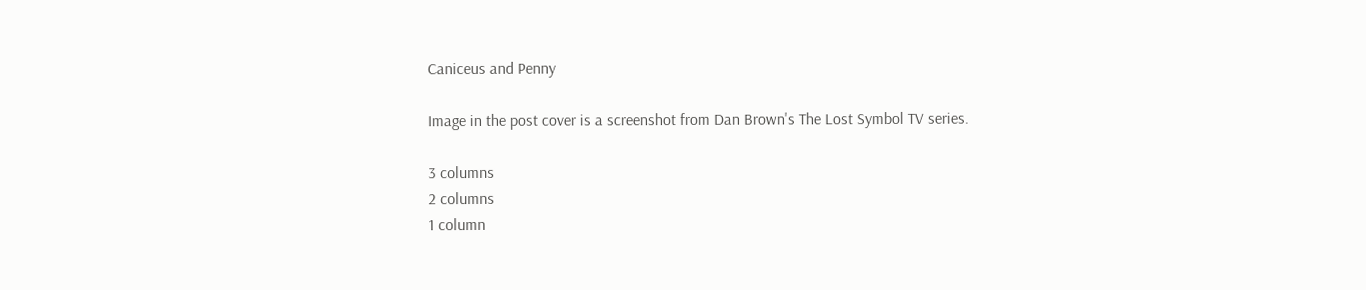Caniceus and Penny

Image in the post cover is a screenshot from Dan Brown's The Lost Symbol TV series.

3 columns
2 columns
1 column